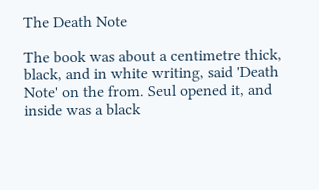The Death Note

The book was about a centimetre thick, black, and in white writing, said 'Death Note' on the from. Seul opened it, and inside was a black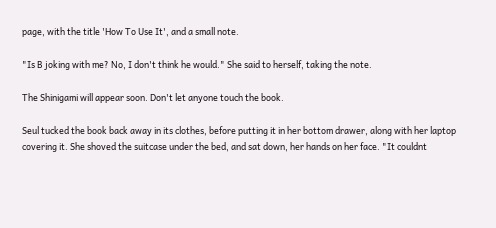page, with the title 'How To Use It', and a small note.

"Is B joking with me? No, I don't think he would." She said to herself, taking the note.

The Shinigami will appear soon. Don't let anyone touch the book.

Seul tucked the book back away in its clothes, before putting it in her bottom drawer, along with her laptop covering it. She shoved the suitcase under the bed, and sat down, her hands on her face. "It couldnt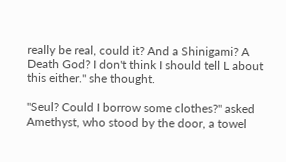really be real, could it? And a Shinigami? A Death God? I don't think I should tell L about this either." she thought.

"Seul? Could I borrow some clothes?" asked Amethyst, who stood by the door, a towel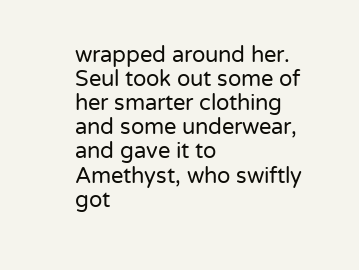wrapped around her. Seul took out some of her smarter clothing and some underwear, and gave it to Amethyst, who swiftly got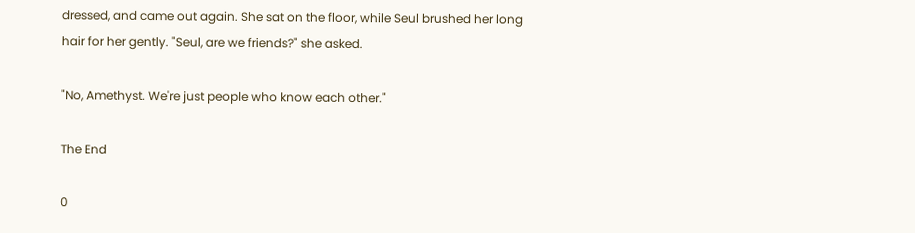dressed, and came out again. She sat on the floor, while Seul brushed her long hair for her gently. "Seul, are we friends?" she asked.

"No, Amethyst. We're just people who know each other."

The End

0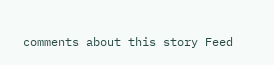comments about this story Feed